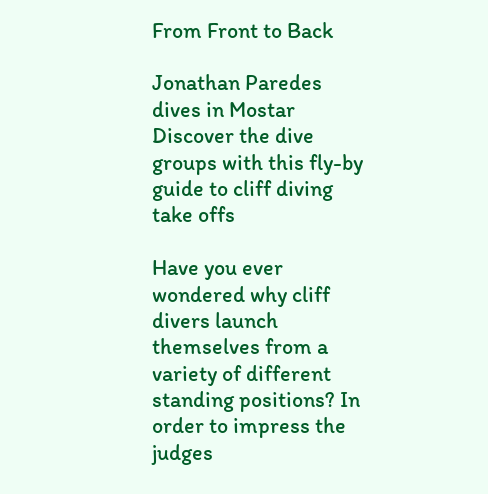From Front to Back

Jonathan Paredes dives in Mostar
Discover the dive groups with this fly-by guide to cliff diving take offs

Have you ever wondered why cliff divers launch themselves from a variety of different standing positions? In order to impress the judges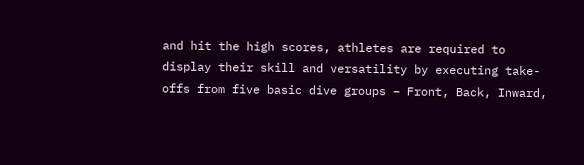and hit the high scores, athletes are required to display their skill and versatility by executing take-offs from five basic dive groups – Front, Back, Inward,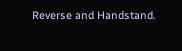Reverse and Handstand.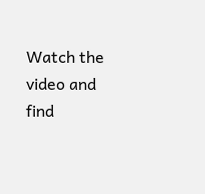Watch the video and find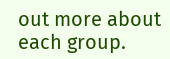out more about each group.